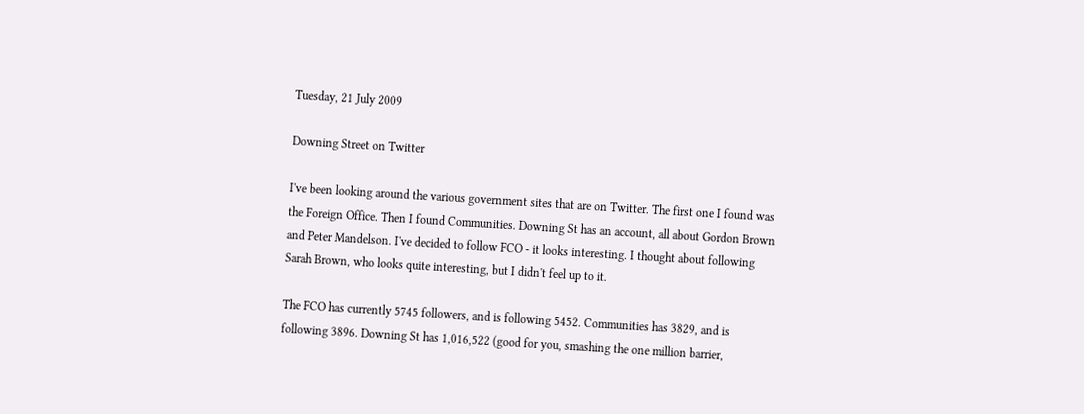Tuesday, 21 July 2009

Downing Street on Twitter

I've been looking around the various government sites that are on Twitter. The first one I found was the Foreign Office. Then I found Communities. Downing St has an account, all about Gordon Brown and Peter Mandelson. I've decided to follow FCO - it looks interesting. I thought about following Sarah Brown, who looks quite interesting, but I didn't feel up to it.

The FCO has currently 5745 followers, and is following 5452. Communities has 3829, and is following 3896. Downing St has 1,016,522 (good for you, smashing the one million barrier,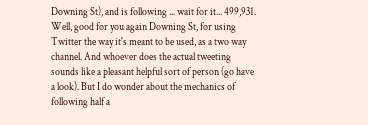Downing St), and is following ... wait for it... 499,931. Well, good for you again Downing St, for using Twitter the way it's meant to be used, as a two way channel. And whoever does the actual tweeting sounds like a pleasant helpful sort of person (go have a look). But I do wonder about the mechanics of following half a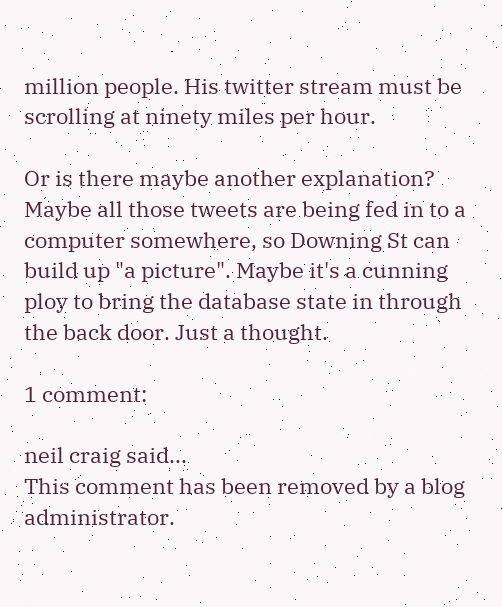million people. His twitter stream must be scrolling at ninety miles per hour.

Or is there maybe another explanation? Maybe all those tweets are being fed in to a computer somewhere, so Downing St can build up "a picture". Maybe it's a cunning ploy to bring the database state in through the back door. Just a thought.

1 comment:

neil craig said...
This comment has been removed by a blog administrator.